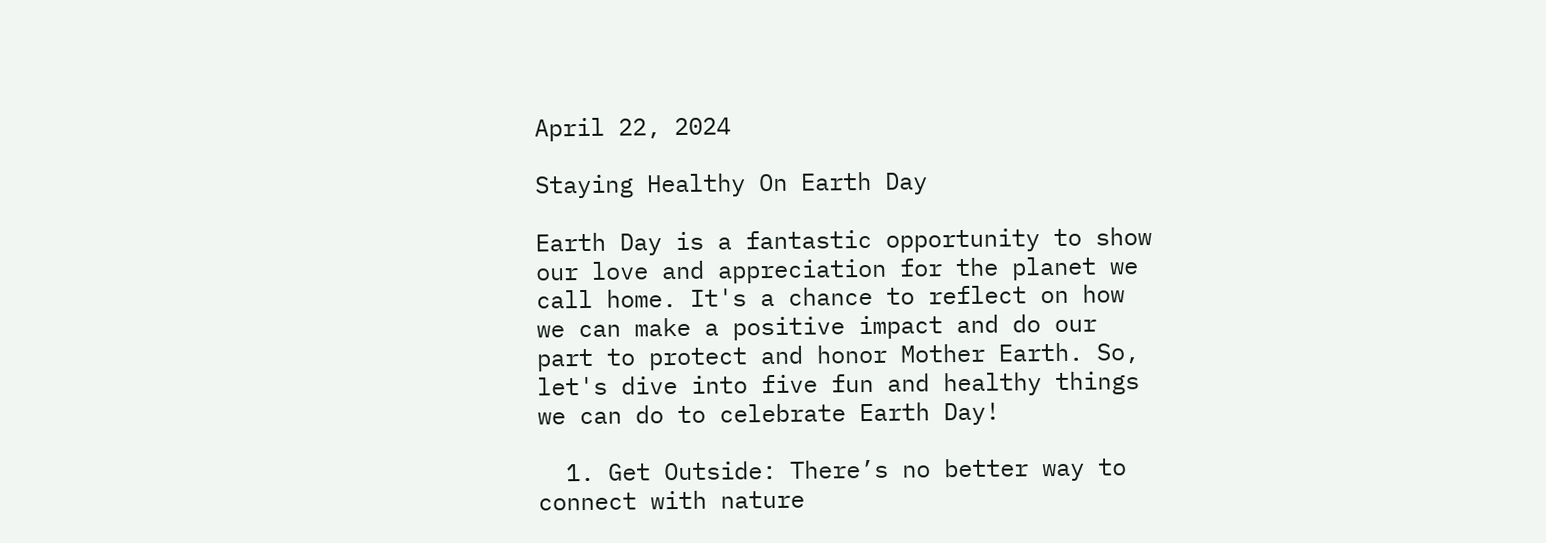April 22, 2024

Staying Healthy On Earth Day

Earth Day is a fantastic opportunity to show our love and appreciation for the planet we call home. It's a chance to reflect on how we can make a positive impact and do our part to protect and honor Mother Earth. So, let's dive into five fun and healthy things we can do to celebrate Earth Day!

  1. Get Outside: There’s no better way to connect with nature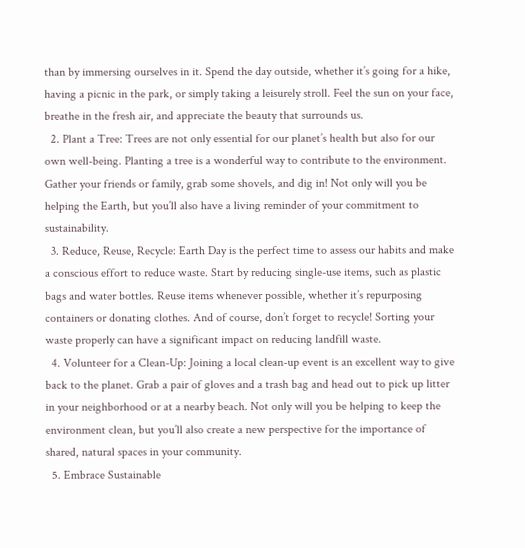than by immersing ourselves in it. Spend the day outside, whether it’s going for a hike, having a picnic in the park, or simply taking a leisurely stroll. Feel the sun on your face, breathe in the fresh air, and appreciate the beauty that surrounds us.
  2. Plant a Tree: Trees are not only essential for our planet’s health but also for our own well-being. Planting a tree is a wonderful way to contribute to the environment. Gather your friends or family, grab some shovels, and dig in! Not only will you be helping the Earth, but you’ll also have a living reminder of your commitment to sustainability.
  3. Reduce, Reuse, Recycle: Earth Day is the perfect time to assess our habits and make a conscious effort to reduce waste. Start by reducing single-use items, such as plastic bags and water bottles. Reuse items whenever possible, whether it’s repurposing containers or donating clothes. And of course, don’t forget to recycle! Sorting your waste properly can have a significant impact on reducing landfill waste.
  4. Volunteer for a Clean-Up: Joining a local clean-up event is an excellent way to give back to the planet. Grab a pair of gloves and a trash bag and head out to pick up litter in your neighborhood or at a nearby beach. Not only will you be helping to keep the environment clean, but you’ll also create a new perspective for the importance of shared, natural spaces in your community.
  5. Embrace Sustainable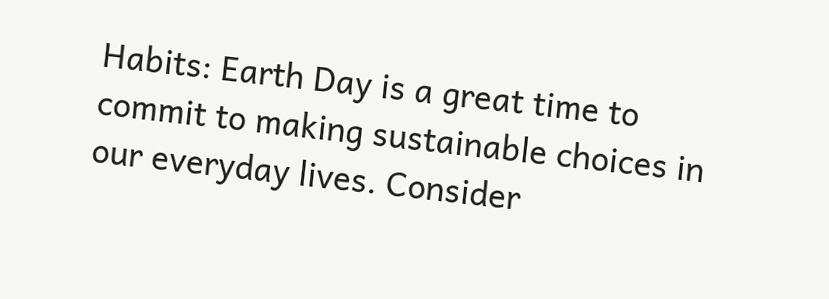Habits: Earth Day is a great time to commit to making sustainable choices in our everyday lives. Consider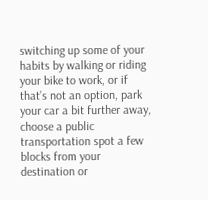switching up some of your habits by walking or riding your bike to work, or if that’s not an option, park your car a bit further away, choose a public transportation spot a few blocks from your destination or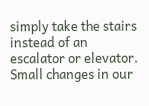simply take the stairs instead of an escalator or elevator. Small changes in our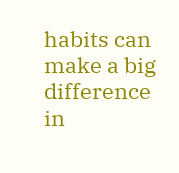habits can make a big difference in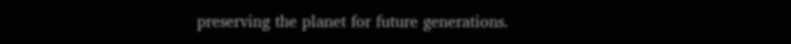preserving the planet for future generations.